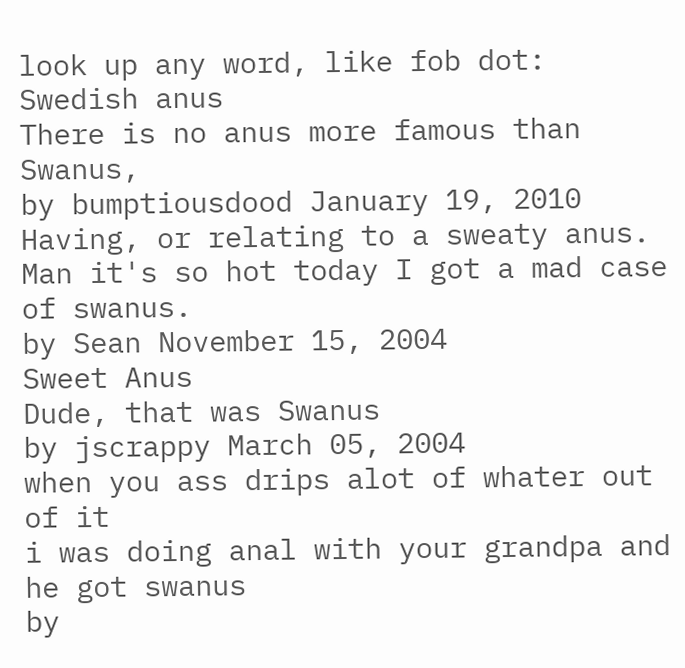look up any word, like fob dot:
Swedish anus
There is no anus more famous than Swanus,
by bumptiousdood January 19, 2010
Having, or relating to a sweaty anus.
Man it's so hot today I got a mad case of swanus.
by Sean November 15, 2004
Sweet Anus
Dude, that was Swanus
by jscrappy March 05, 2004
when you ass drips alot of whater out of it
i was doing anal with your grandpa and he got swanus
by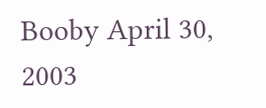Booby April 30, 2003